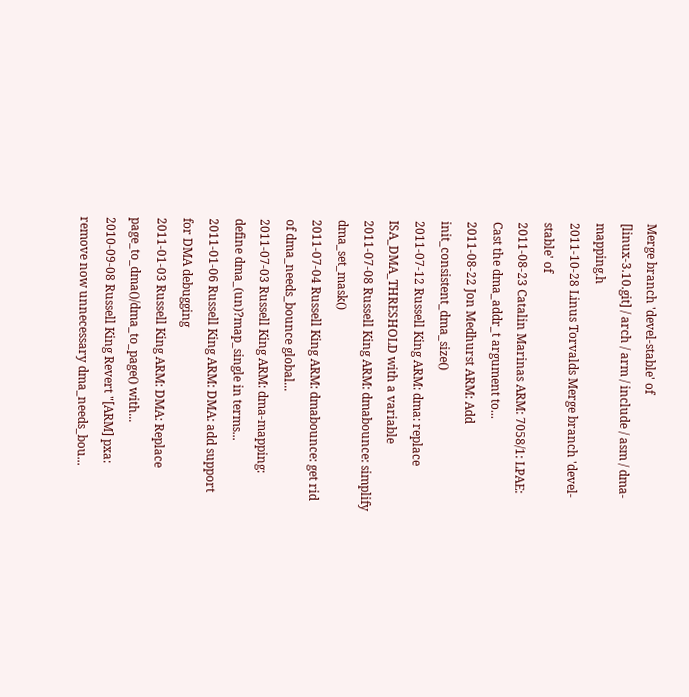Merge branch 'devel-stable' of
[linux-3.10.git] / arch / arm / include / asm / dma-mapping.h
2011-10-28 Linus Torvalds Merge branch 'devel-stable' of
2011-08-23 Catalin Marinas ARM: 7058/1: LPAE: Cast the dma_addr_t argument to...
2011-08-22 Jon Medhurst ARM: Add init_consistent_dma_size()
2011-07-12 Russell King ARM: dma: replace ISA_DMA_THRESHOLD with a variable
2011-07-08 Russell King ARM: dmabounce: simplify dma_set_mask()
2011-07-04 Russell King ARM: dmabounce: get rid of dma_needs_bounce global...
2011-07-03 Russell King ARM: dma-mapping: define dma_(un)?map_single in terms...
2011-01-06 Russell King ARM: DMA: add support for DMA debugging
2011-01-03 Russell King ARM: DMA: Replace page_to_dma()/dma_to_page() with...
2010-09-08 Russell King Revert "[ARM] pxa: remove now unnecessary dma_needs_bou...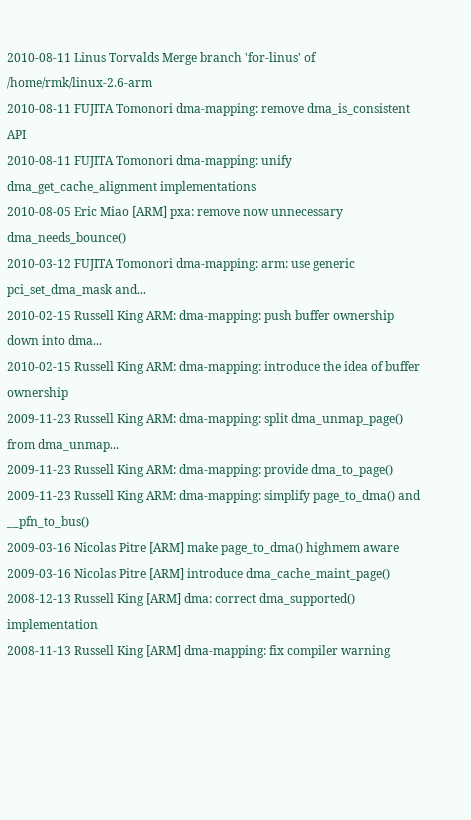2010-08-11 Linus Torvalds Merge branch 'for-linus' of /home/rmk/linux-2.6-arm
2010-08-11 FUJITA Tomonori dma-mapping: remove dma_is_consistent API
2010-08-11 FUJITA Tomonori dma-mapping: unify dma_get_cache_alignment implementations
2010-08-05 Eric Miao [ARM] pxa: remove now unnecessary dma_needs_bounce()
2010-03-12 FUJITA Tomonori dma-mapping: arm: use generic pci_set_dma_mask and...
2010-02-15 Russell King ARM: dma-mapping: push buffer ownership down into dma...
2010-02-15 Russell King ARM: dma-mapping: introduce the idea of buffer ownership
2009-11-23 Russell King ARM: dma-mapping: split dma_unmap_page() from dma_unmap...
2009-11-23 Russell King ARM: dma-mapping: provide dma_to_page()
2009-11-23 Russell King ARM: dma-mapping: simplify page_to_dma() and __pfn_to_bus()
2009-03-16 Nicolas Pitre [ARM] make page_to_dma() highmem aware
2009-03-16 Nicolas Pitre [ARM] introduce dma_cache_maint_page()
2008-12-13 Russell King [ARM] dma: correct dma_supported() implementation
2008-11-13 Russell King [ARM] dma-mapping: fix compiler warning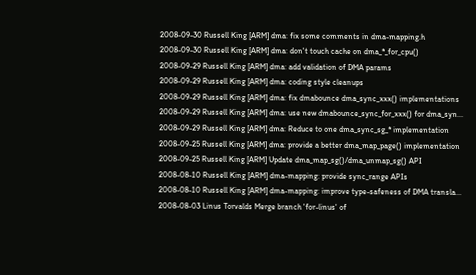2008-09-30 Russell King [ARM] dma: fix some comments in dma-mapping.h
2008-09-30 Russell King [ARM] dma: don't touch cache on dma_*_for_cpu()
2008-09-29 Russell King [ARM] dma: add validation of DMA params
2008-09-29 Russell King [ARM] dma: coding style cleanups
2008-09-29 Russell King [ARM] dma: fix dmabounce dma_sync_xxx() implementations
2008-09-29 Russell King [ARM] dma: use new dmabounce_sync_for_xxx() for dma_syn...
2008-09-29 Russell King [ARM] dma: Reduce to one dma_sync_sg_* implementation
2008-09-25 Russell King [ARM] dma: provide a better dma_map_page() implementation
2008-09-25 Russell King [ARM] Update dma_map_sg()/dma_unmap_sg() API
2008-08-10 Russell King [ARM] dma-mapping: provide sync_range APIs
2008-08-10 Russell King [ARM] dma-mapping: improve type-safeness of DMA transla...
2008-08-03 Linus Torvalds Merge branch 'for-linus' of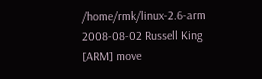/home/rmk/linux-2.6-arm
2008-08-02 Russell King [ARM] move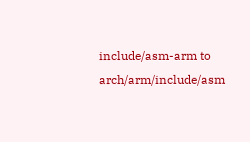include/asm-arm to arch/arm/include/asm